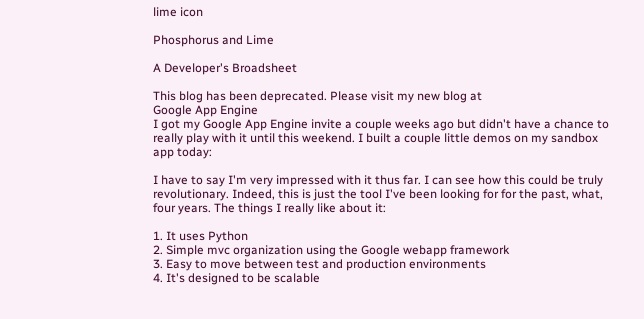lime icon

Phosphorus and Lime

A Developer's Broadsheet

This blog has been deprecated. Please visit my new blog at
Google App Engine
I got my Google App Engine invite a couple weeks ago but didn't have a chance to really play with it until this weekend. I built a couple little demos on my sandbox app today:

I have to say I'm very impressed with it thus far. I can see how this could be truly revolutionary. Indeed, this is just the tool I've been looking for for the past, what, four years. The things I really like about it:

1. It uses Python
2. Simple mvc organization using the Google webapp framework
3. Easy to move between test and production environments
4. It's designed to be scalable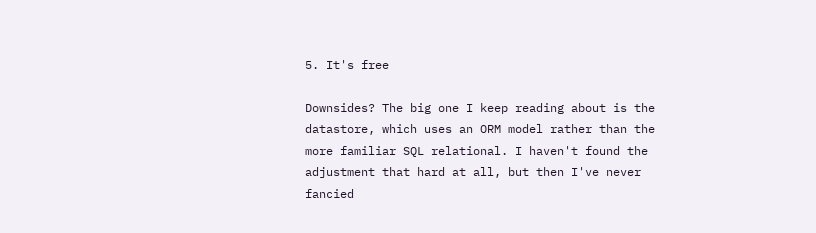5. It's free

Downsides? The big one I keep reading about is the datastore, which uses an ORM model rather than the more familiar SQL relational. I haven't found the adjustment that hard at all, but then I've never fancied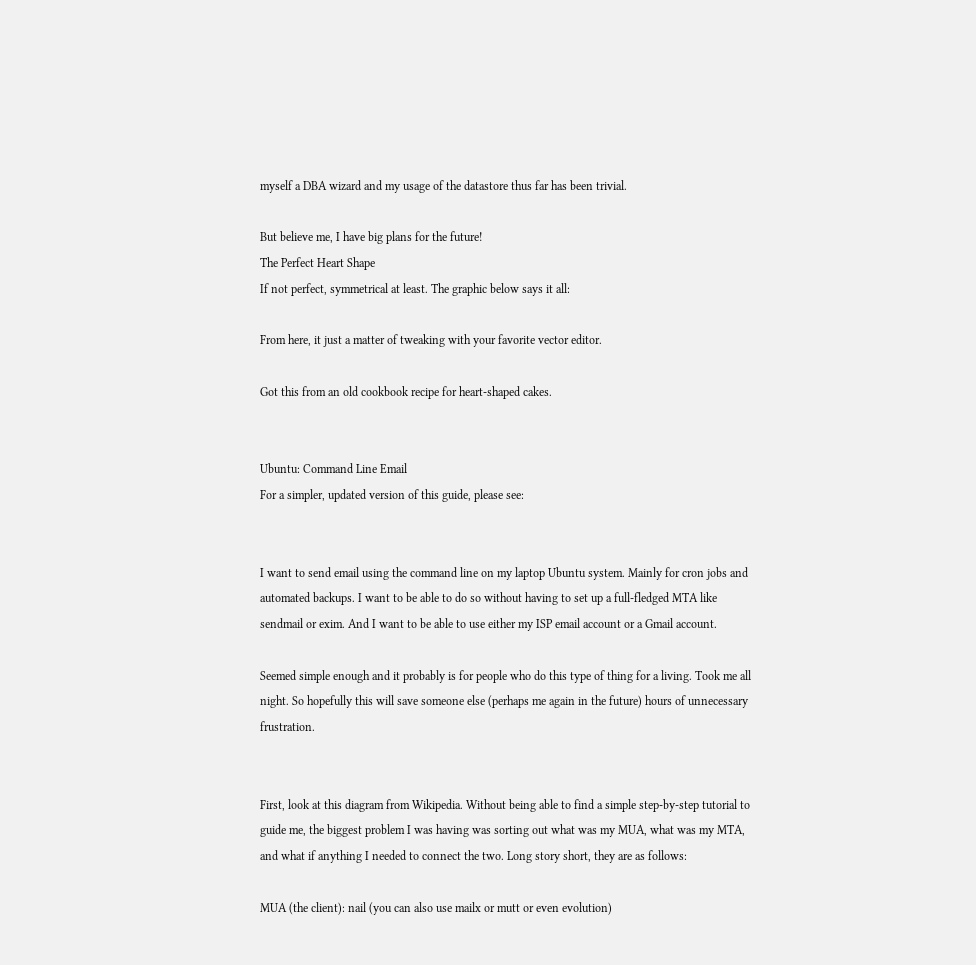myself a DBA wizard and my usage of the datastore thus far has been trivial.

But believe me, I have big plans for the future!
The Perfect Heart Shape
If not perfect, symmetrical at least. The graphic below says it all:

From here, it just a matter of tweaking with your favorite vector editor.

Got this from an old cookbook recipe for heart-shaped cakes.


Ubuntu: Command Line Email
For a simpler, updated version of this guide, please see:


I want to send email using the command line on my laptop Ubuntu system. Mainly for cron jobs and automated backups. I want to be able to do so without having to set up a full-fledged MTA like sendmail or exim. And I want to be able to use either my ISP email account or a Gmail account.

Seemed simple enough and it probably is for people who do this type of thing for a living. Took me all night. So hopefully this will save someone else (perhaps me again in the future) hours of unnecessary frustration.


First, look at this diagram from Wikipedia. Without being able to find a simple step-by-step tutorial to guide me, the biggest problem I was having was sorting out what was my MUA, what was my MTA, and what if anything I needed to connect the two. Long story short, they are as follows:

MUA (the client): nail (you can also use mailx or mutt or even evolution)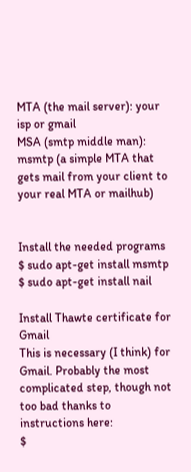MTA (the mail server): your isp or gmail
MSA (smtp middle man): msmtp (a simple MTA that gets mail from your client to your real MTA or mailhub)


Install the needed programs
$ sudo apt-get install msmtp
$ sudo apt-get install nail

Install Thawte certificate for Gmail
This is necessary (I think) for Gmail. Probably the most complicated step, though not too bad thanks to instructions here:
$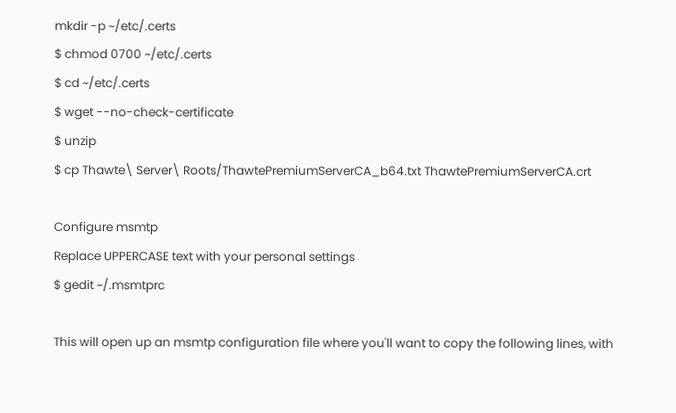mkdir -p ~/etc/.certs
$ chmod 0700 ~/etc/.certs
$ cd ~/etc/.certs
$ wget --no-check-certificate
$ unzip
$ cp Thawte\ Server\ Roots/ThawtePremiumServerCA_b64.txt ThawtePremiumServerCA.crt

Configure msmtp
Replace UPPERCASE text with your personal settings
$ gedit ~/.msmtprc

This will open up an msmtp configuration file where you'll want to copy the following lines, with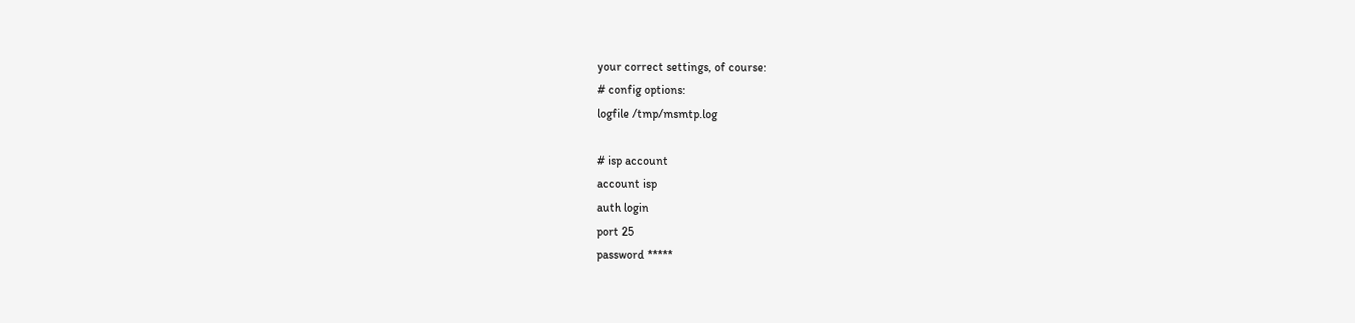your correct settings, of course:
# config options:
logfile /tmp/msmtp.log

# isp account
account isp
auth login
port 25
password *****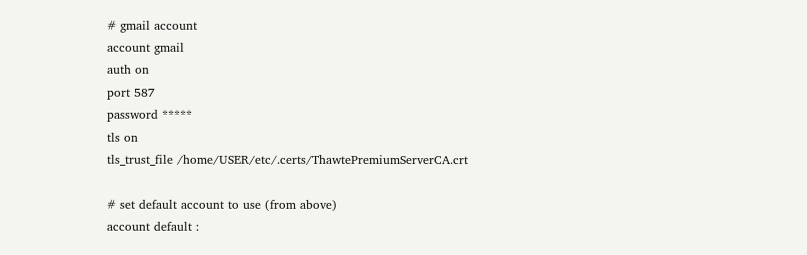# gmail account
account gmail
auth on
port 587
password *****
tls on
tls_trust_file /home/USER/etc/.certs/ThawtePremiumServerCA.crt

# set default account to use (from above)
account default :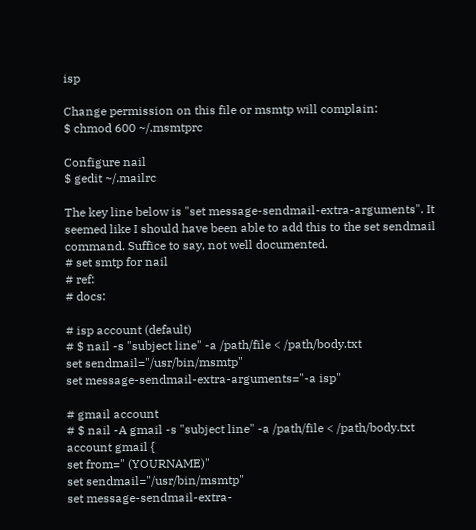isp

Change permission on this file or msmtp will complain:
$ chmod 600 ~/.msmtprc

Configure nail
$ gedit ~/.mailrc

The key line below is "set message-sendmail-extra-arguments". It seemed like I should have been able to add this to the set sendmail command. Suffice to say, not well documented.
# set smtp for nail
# ref:
# docs:

# isp account (default)
# $ nail -s "subject line" -a /path/file < /path/body.txt
set sendmail="/usr/bin/msmtp"
set message-sendmail-extra-arguments="-a isp"

# gmail account
# $ nail -A gmail -s "subject line" -a /path/file < /path/body.txt
account gmail {
set from=" (YOURNAME)"
set sendmail="/usr/bin/msmtp"
set message-sendmail-extra-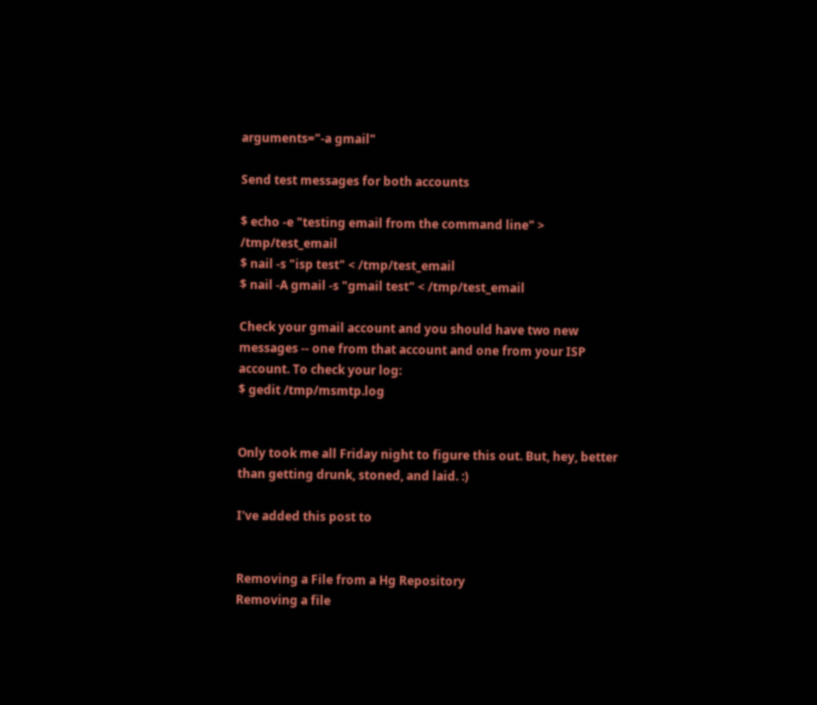arguments="-a gmail"

Send test messages for both accounts

$ echo -e "testing email from the command line" > /tmp/test_email
$ nail -s "isp test" < /tmp/test_email
$ nail -A gmail -s "gmail test" < /tmp/test_email

Check your gmail account and you should have two new messages -- one from that account and one from your ISP account. To check your log:
$ gedit /tmp/msmtp.log


Only took me all Friday night to figure this out. But, hey, better than getting drunk, stoned, and laid. :)

I've added this post to


Removing a File from a Hg Repository
Removing a file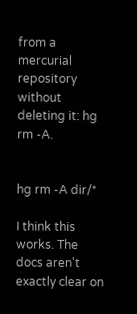from a mercurial repository without deleting it: hg rm -A.


hg rm -A dir/*

I think this works. The docs aren't exactly clear on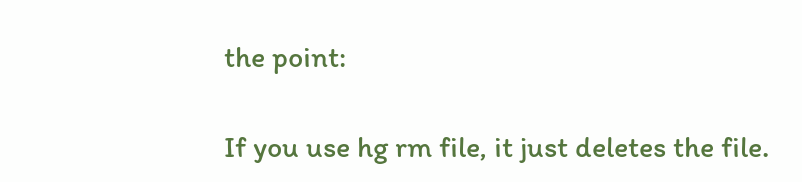the point:

If you use hg rm file, it just deletes the file.